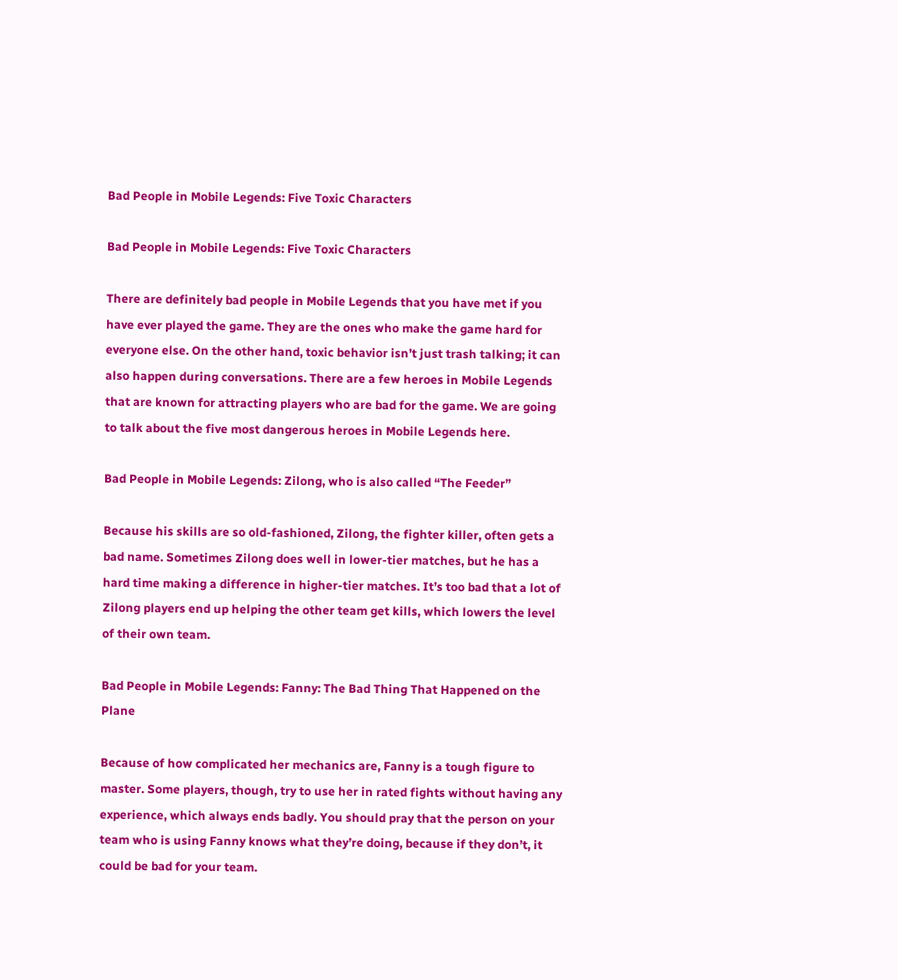Bad People in Mobile Legends: Five Toxic Characters

Bad People in Mobile Legends: Five Toxic Characters

There are definitely bad people in Mobile Legends that you have met if you have ever played the game. They are the ones who make the game hard for everyone else. On the other hand, toxic behavior isn’t just trash talking; it can also happen during conversations. There are a few heroes in Mobile Legends that are known for attracting players who are bad for the game. We are going to talk about the five most dangerous heroes in Mobile Legends here.

Bad People in Mobile Legends: Zilong, who is also called “The Feeder”

Because his skills are so old-fashioned, Zilong, the fighter killer, often gets a bad name. Sometimes Zilong does well in lower-tier matches, but he has a hard time making a difference in higher-tier matches. It’s too bad that a lot of Zilong players end up helping the other team get kills, which lowers the level of their own team.

Bad People in Mobile Legends: Fanny: The Bad Thing That Happened on the Plane

Because of how complicated her mechanics are, Fanny is a tough figure to master. Some players, though, try to use her in rated fights without having any experience, which always ends badly. You should pray that the person on your team who is using Fanny knows what they’re doing, because if they don’t, it could be bad for your team.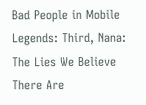Bad People in Mobile Legends: Third, Nana: The Lies We Believe There Are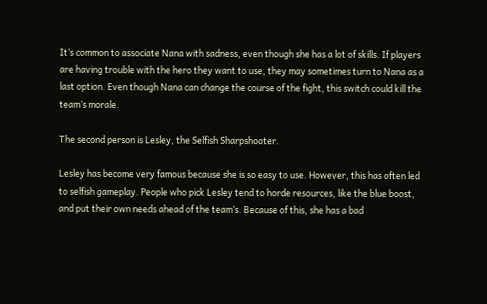It’s common to associate Nana with sadness, even though she has a lot of skills. If players are having trouble with the hero they want to use, they may sometimes turn to Nana as a last option. Even though Nana can change the course of the fight, this switch could kill the team’s morale.

The second person is Lesley, the Selfish Sharpshooter.

Lesley has become very famous because she is so easy to use. However, this has often led to selfish gameplay. People who pick Lesley tend to horde resources, like the blue boost, and put their own needs ahead of the team’s. Because of this, she has a bad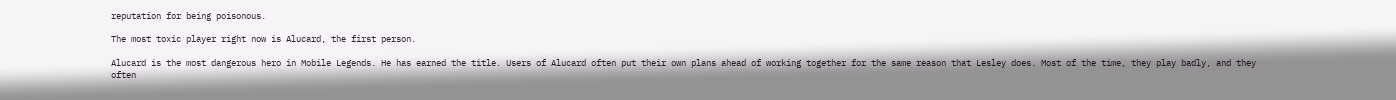reputation for being poisonous.

The most toxic player right now is Alucard, the first person.

Alucard is the most dangerous hero in Mobile Legends. He has earned the title. Users of Alucard often put their own plans ahead of working together for the same reason that Lesley does. Most of the time, they play badly, and they often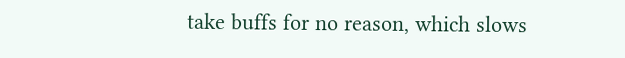take buffs for no reason, which slows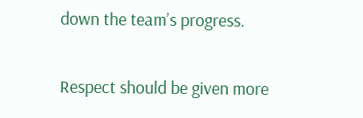down the team’s progress.

Respect should be given more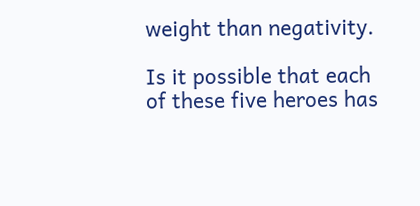weight than negativity.

Is it possible that each of these five heroes has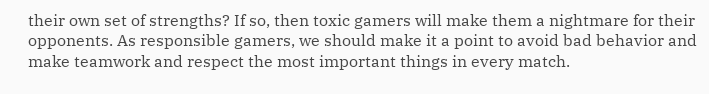their own set of strengths? If so, then toxic gamers will make them a nightmare for their opponents. As responsible gamers, we should make it a point to avoid bad behavior and make teamwork and respect the most important things in every match.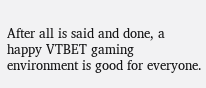After all is said and done, a happy VTBET gaming environment is good for everyone.